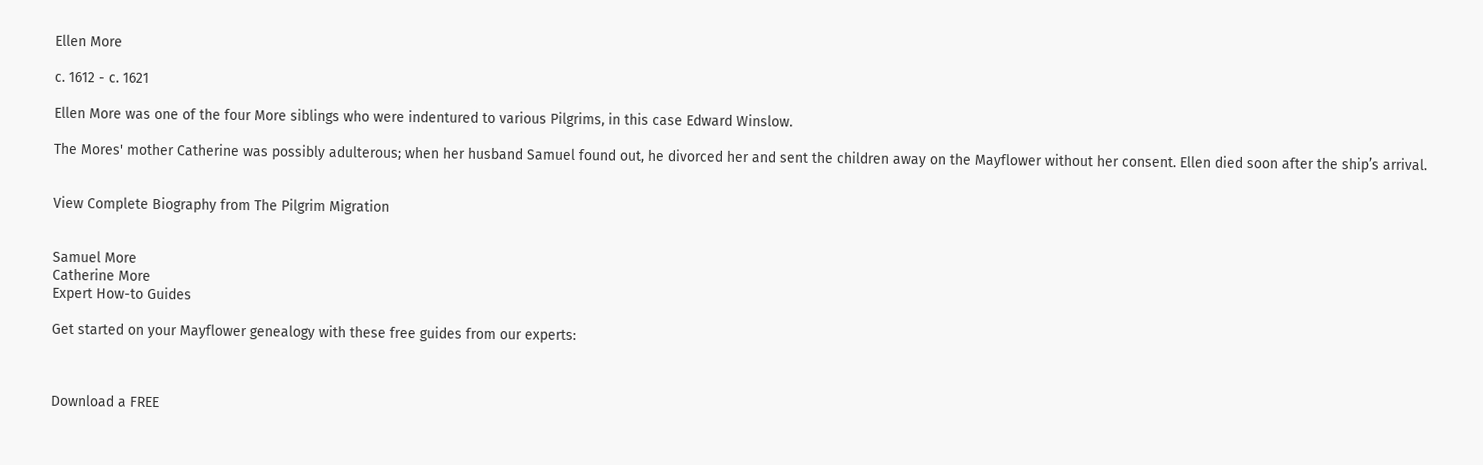Ellen More

c. 1612 - c. 1621

Ellen More was one of the four More siblings who were indentured to various Pilgrims, in this case Edward Winslow.

The Mores' mother Catherine was possibly adulterous; when her husband Samuel found out, he divorced her and sent the children away on the Mayflower without her consent. Ellen died soon after the ship’s arrival.


View Complete Biography from The Pilgrim Migration


Samuel More
Catherine More
Expert How-to Guides

Get started on your Mayflower genealogy with these free guides from our experts:



Download a FREE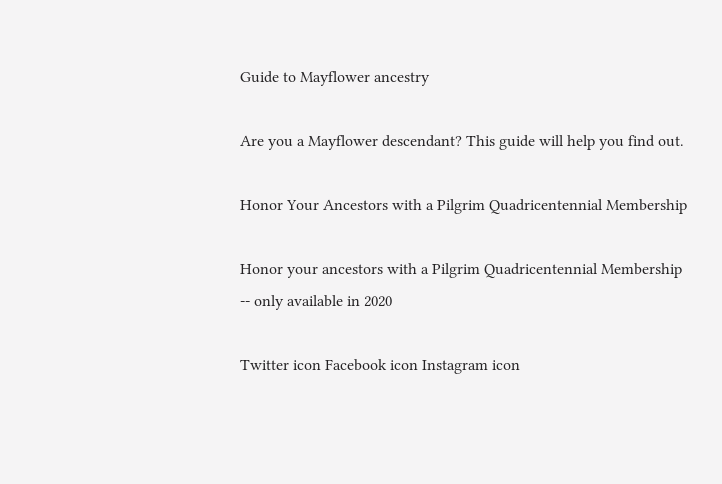Guide to Mayflower ancestry

Are you a Mayflower descendant? This guide will help you find out.

Honor Your Ancestors with a Pilgrim Quadricentennial Membership

Honor your ancestors with a Pilgrim Quadricentennial Membership -- only available in 2020

Twitter icon Facebook icon Instagram icon